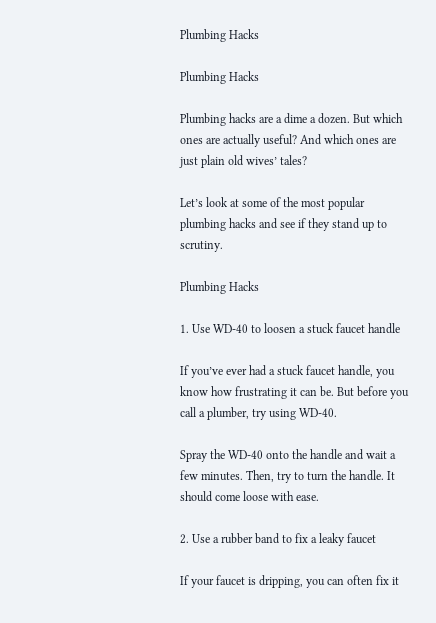Plumbing Hacks

Plumbing Hacks

Plumbing hacks are a dime a dozen. But which ones are actually useful? And which ones are just plain old wives’ tales?

Let’s look at some of the most popular plumbing hacks and see if they stand up to scrutiny.

Plumbing Hacks

1. Use WD-40 to loosen a stuck faucet handle

If you’ve ever had a stuck faucet handle, you know how frustrating it can be. But before you call a plumber, try using WD-40.

Spray the WD-40 onto the handle and wait a few minutes. Then, try to turn the handle. It should come loose with ease.

2. Use a rubber band to fix a leaky faucet

If your faucet is dripping, you can often fix it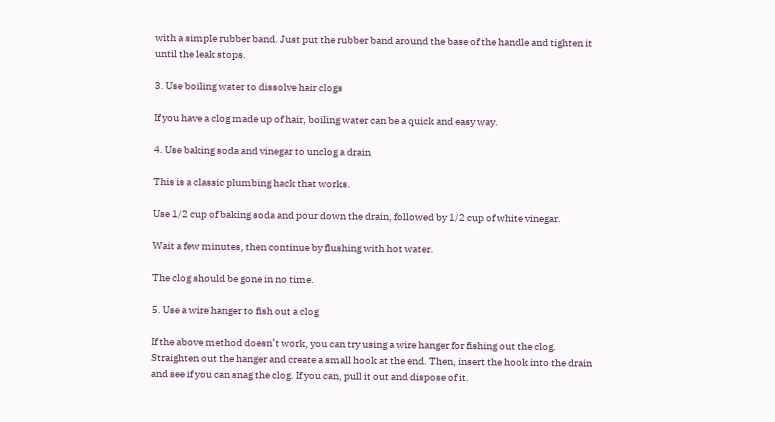with a simple rubber band. Just put the rubber band around the base of the handle and tighten it until the leak stops.

3. Use boiling water to dissolve hair clogs

If you have a clog made up of hair, boiling water can be a quick and easy way.

4. Use baking soda and vinegar to unclog a drain

This is a classic plumbing hack that works.

Use 1/2 cup of baking soda and pour down the drain, followed by 1/2 cup of white vinegar.

Wait a few minutes, then continue by flushing with hot water.

The clog should be gone in no time.

5. Use a wire hanger to fish out a clog

If the above method doesn’t work, you can try using a wire hanger for fishing out the clog. Straighten out the hanger and create a small hook at the end. Then, insert the hook into the drain and see if you can snag the clog. If you can, pull it out and dispose of it.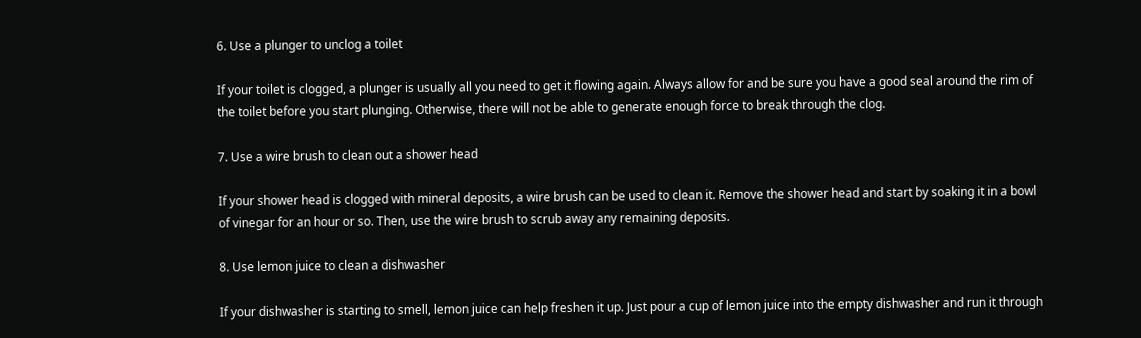6. Use a plunger to unclog a toilet

If your toilet is clogged, a plunger is usually all you need to get it flowing again. Always allow for and be sure you have a good seal around the rim of the toilet before you start plunging. Otherwise, there will not be able to generate enough force to break through the clog.

7. Use a wire brush to clean out a shower head

If your shower head is clogged with mineral deposits, a wire brush can be used to clean it. Remove the shower head and start by soaking it in a bowl of vinegar for an hour or so. Then, use the wire brush to scrub away any remaining deposits.

8. Use lemon juice to clean a dishwasher

If your dishwasher is starting to smell, lemon juice can help freshen it up. Just pour a cup of lemon juice into the empty dishwasher and run it through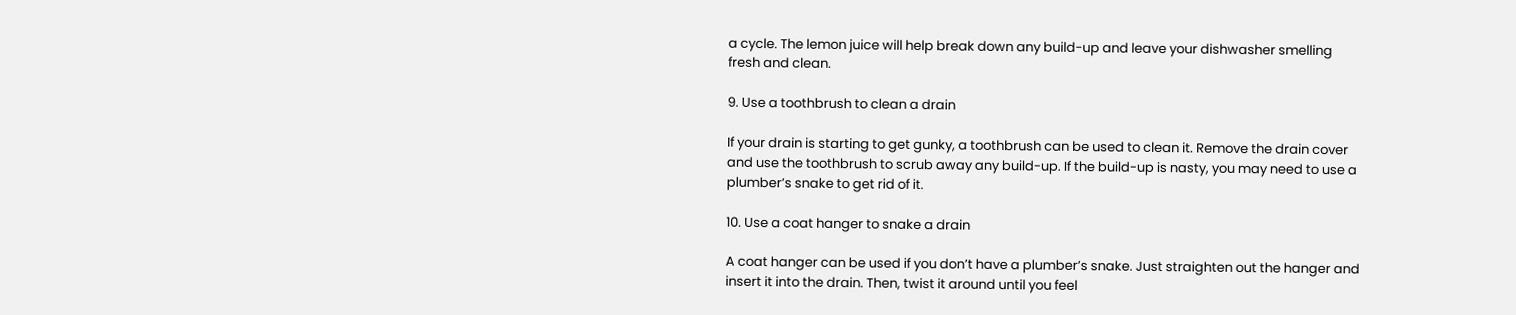a cycle. The lemon juice will help break down any build-up and leave your dishwasher smelling fresh and clean.

9. Use a toothbrush to clean a drain

If your drain is starting to get gunky, a toothbrush can be used to clean it. Remove the drain cover and use the toothbrush to scrub away any build-up. If the build-up is nasty, you may need to use a plumber’s snake to get rid of it.

10. Use a coat hanger to snake a drain

A coat hanger can be used if you don’t have a plumber’s snake. Just straighten out the hanger and insert it into the drain. Then, twist it around until you feel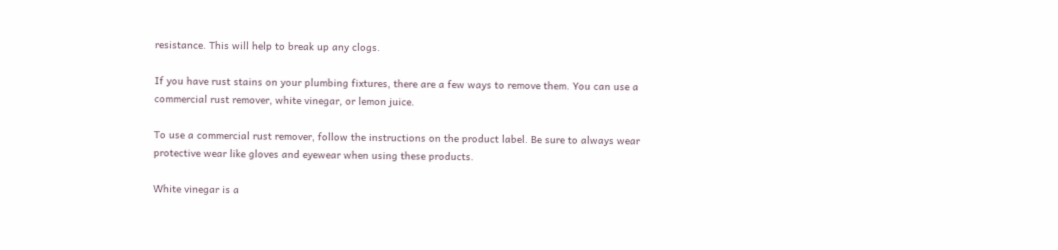resistance. This will help to break up any clogs.

If you have rust stains on your plumbing fixtures, there are a few ways to remove them. You can use a commercial rust remover, white vinegar, or lemon juice.

To use a commercial rust remover, follow the instructions on the product label. Be sure to always wear protective wear like gloves and eyewear when using these products.

White vinegar is a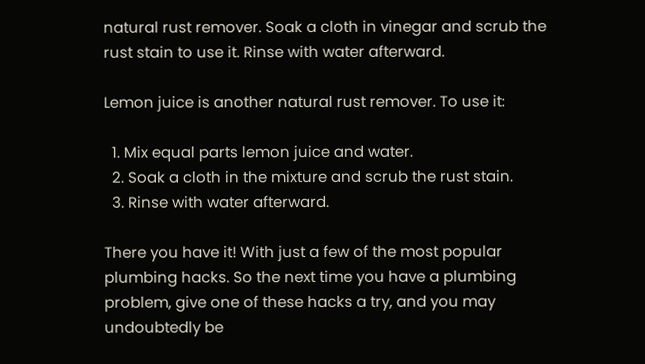natural rust remover. Soak a cloth in vinegar and scrub the rust stain to use it. Rinse with water afterward.

Lemon juice is another natural rust remover. To use it:

  1. Mix equal parts lemon juice and water.
  2. Soak a cloth in the mixture and scrub the rust stain.
  3. Rinse with water afterward.

There you have it! With just a few of the most popular plumbing hacks. So the next time you have a plumbing problem, give one of these hacks a try, and you may undoubtedly be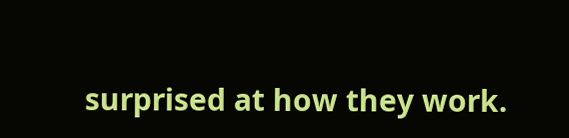surprised at how they work.